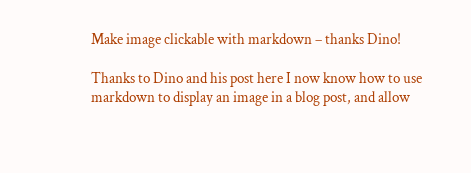Make image clickable with markdown – thanks Dino!

Thanks to Dino and his post here I now know how to use markdown to display an image in a blog post, and allow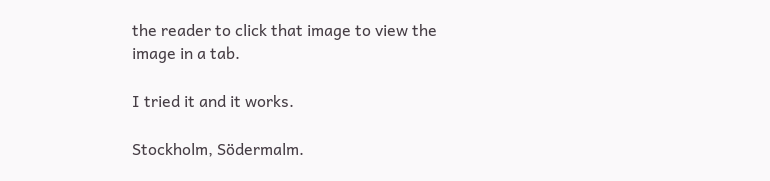the reader to click that image to view the image in a tab.

I tried it and it works.

Stockholm, Södermalm.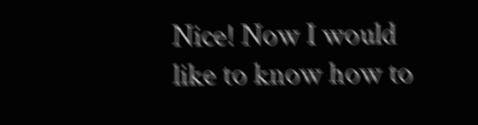Nice! Now I would like to know how to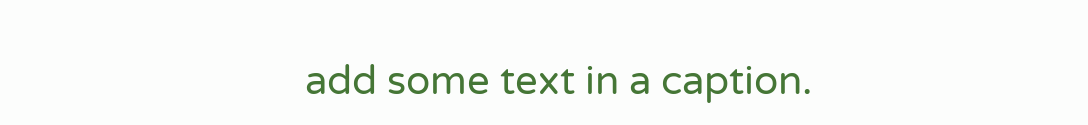add some text in a caption.